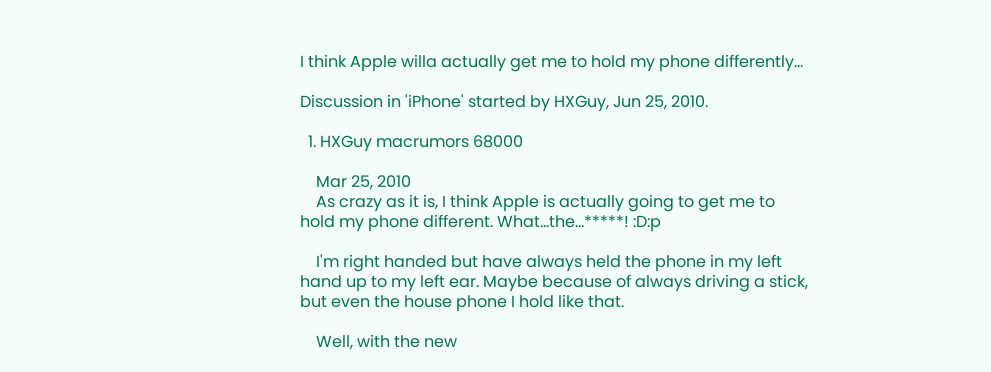I think Apple willa actually get me to hold my phone differently...

Discussion in 'iPhone' started by HXGuy, Jun 25, 2010.

  1. HXGuy macrumors 68000

    Mar 25, 2010
    As crazy as it is, I think Apple is actually going to get me to hold my phone different. What...the...*****! :D:p

    I'm right handed but have always held the phone in my left hand up to my left ear. Maybe because of always driving a stick, but even the house phone I hold like that.

    Well, with the new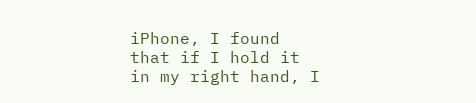iPhone, I found that if I hold it in my right hand, I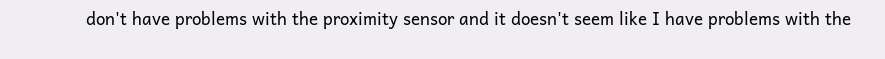don't have problems with the proximity sensor and it doesn't seem like I have problems with the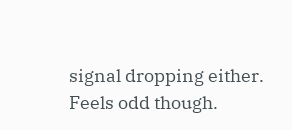signal dropping either. Feels odd though.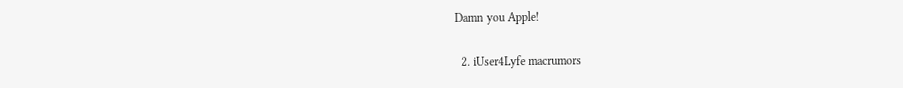Damn you Apple!

  2. iUser4Lyfe macrumors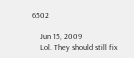6502

    Jun 15, 2009
    Lol. They should still fix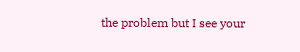the problem but I see your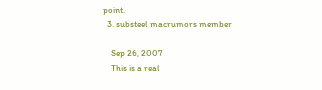point.
  3. substeel macrumors member

    Sep 26, 2007
    This is a real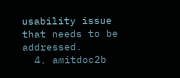usability issue that needs to be addressed.
  4. amitdoc2b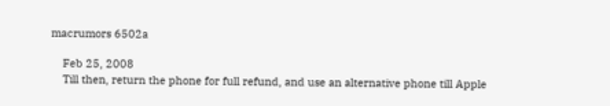macrumors 6502a

    Feb 25, 2008
    Till then, return the phone for full refund, and use an alternative phone till Apple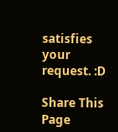satisfies your request. :D

Share This Page